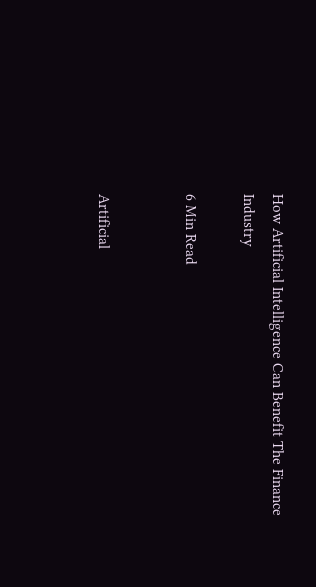How Artificial Intelligence Can Benefit The Finance Industry

6 Min Read


Artificial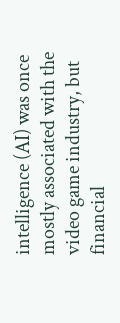intelligence (AI) was once mostly associated with the video game industry, but financial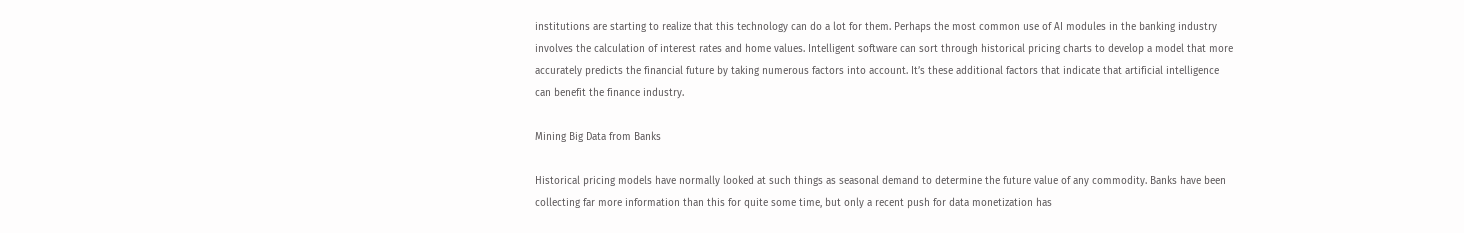institutions are starting to realize that this technology can do a lot for them. Perhaps the most common use of AI modules in the banking industry involves the calculation of interest rates and home values. Intelligent software can sort through historical pricing charts to develop a model that more accurately predicts the financial future by taking numerous factors into account. It’s these additional factors that indicate that artificial intelligence can benefit the finance industry.

Mining Big Data from Banks

Historical pricing models have normally looked at such things as seasonal demand to determine the future value of any commodity. Banks have been collecting far more information than this for quite some time, but only a recent push for data monetization has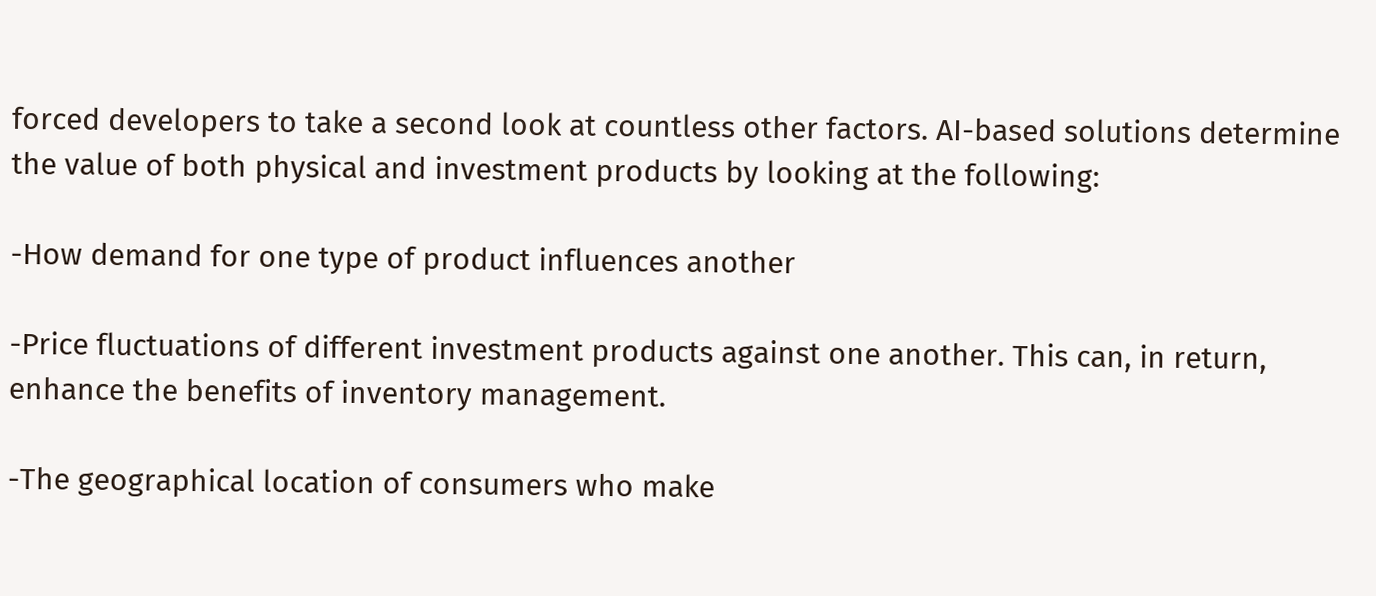forced developers to take a second look at countless other factors. AI-based solutions determine the value of both physical and investment products by looking at the following:

-How demand for one type of product influences another

-Price fluctuations of different investment products against one another. This can, in return, enhance the benefits of inventory management.

-The geographical location of consumers who make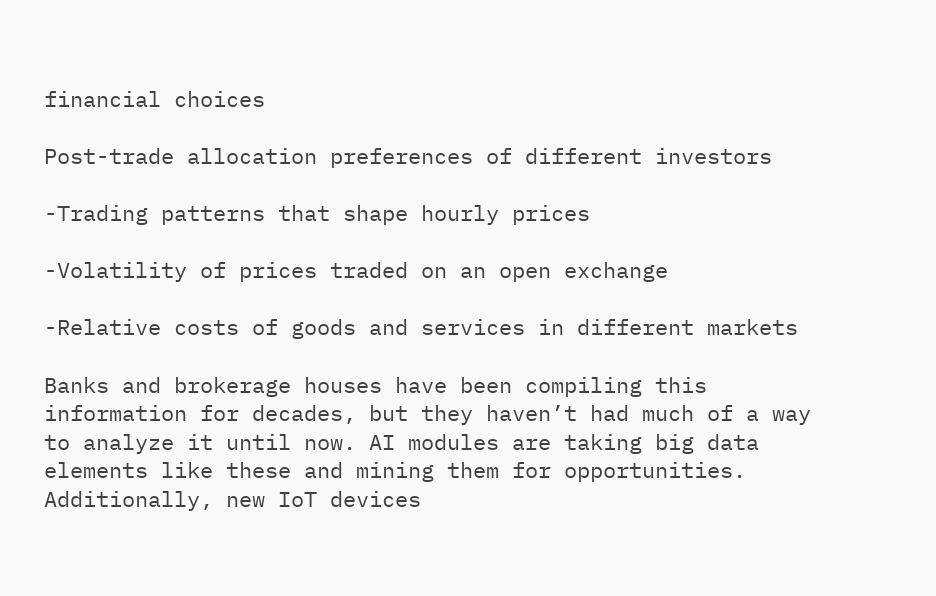financial choices

Post-trade allocation preferences of different investors

-Trading patterns that shape hourly prices

-Volatility of prices traded on an open exchange

-Relative costs of goods and services in different markets

Banks and brokerage houses have been compiling this information for decades, but they haven’t had much of a way to analyze it until now. AI modules are taking big data elements like these and mining them for opportunities. Additionally, new IoT devices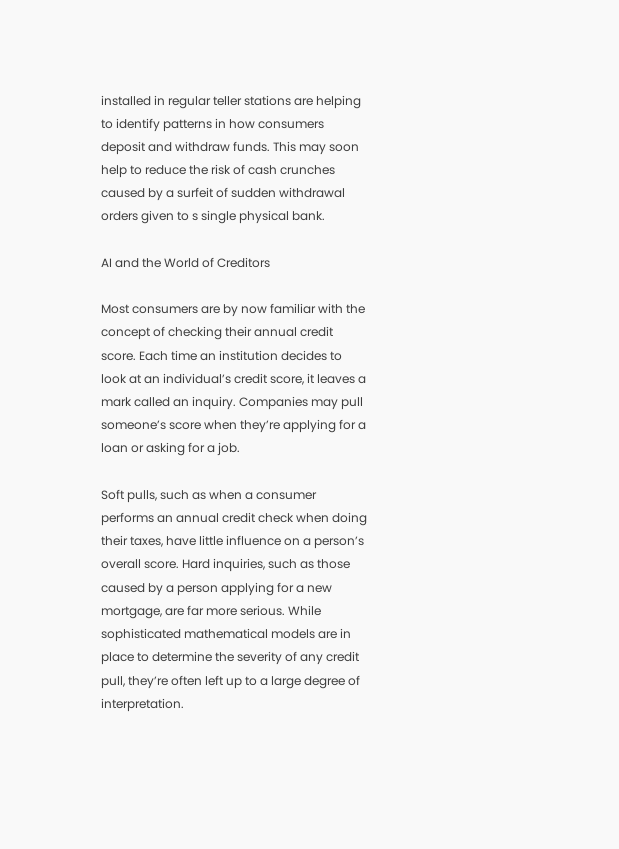installed in regular teller stations are helping to identify patterns in how consumers deposit and withdraw funds. This may soon help to reduce the risk of cash crunches caused by a surfeit of sudden withdrawal orders given to s single physical bank.

AI and the World of Creditors

Most consumers are by now familiar with the concept of checking their annual credit score. Each time an institution decides to look at an individual’s credit score, it leaves a mark called an inquiry. Companies may pull someone’s score when they’re applying for a loan or asking for a job.

Soft pulls, such as when a consumer performs an annual credit check when doing their taxes, have little influence on a person’s overall score. Hard inquiries, such as those caused by a person applying for a new mortgage, are far more serious. While sophisticated mathematical models are in place to determine the severity of any credit pull, they’re often left up to a large degree of interpretation.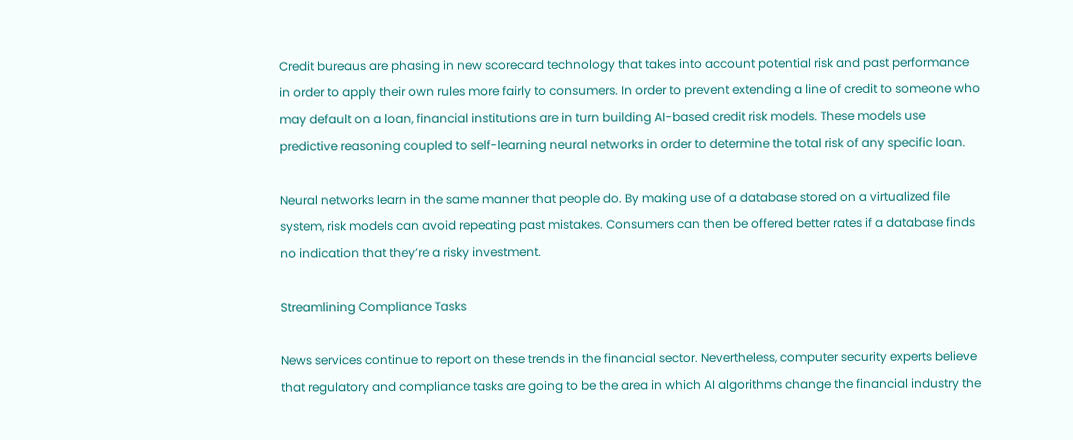Credit bureaus are phasing in new scorecard technology that takes into account potential risk and past performance in order to apply their own rules more fairly to consumers. In order to prevent extending a line of credit to someone who may default on a loan, financial institutions are in turn building AI-based credit risk models. These models use predictive reasoning coupled to self-learning neural networks in order to determine the total risk of any specific loan.

Neural networks learn in the same manner that people do. By making use of a database stored on a virtualized file system, risk models can avoid repeating past mistakes. Consumers can then be offered better rates if a database finds no indication that they’re a risky investment.

Streamlining Compliance Tasks

News services continue to report on these trends in the financial sector. Nevertheless, computer security experts believe that regulatory and compliance tasks are going to be the area in which AI algorithms change the financial industry the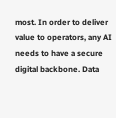most. In order to deliver value to operators, any AI needs to have a secure digital backbone. Data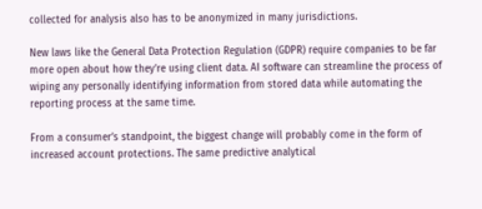collected for analysis also has to be anonymized in many jurisdictions.

New laws like the General Data Protection Regulation (GDPR) require companies to be far more open about how they’re using client data. AI software can streamline the process of wiping any personally identifying information from stored data while automating the reporting process at the same time.

From a consumer’s standpoint, the biggest change will probably come in the form of increased account protections. The same predictive analytical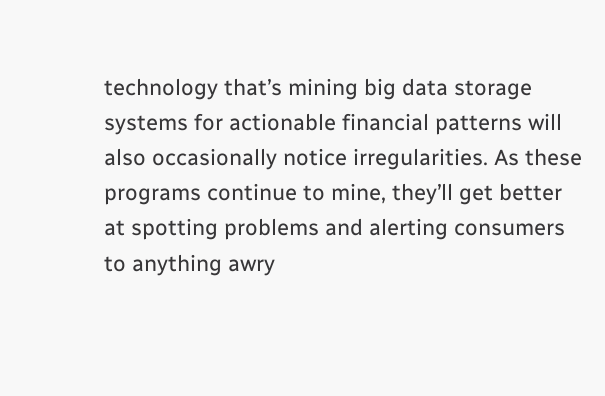technology that’s mining big data storage systems for actionable financial patterns will also occasionally notice irregularities. As these programs continue to mine, they’ll get better at spotting problems and alerting consumers to anything awry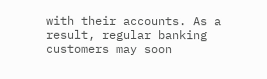with their accounts. As a result, regular banking customers may soon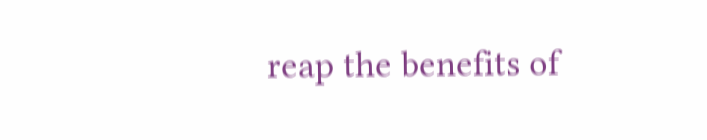reap the benefits of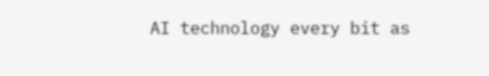AI technology every bit as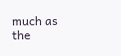much as the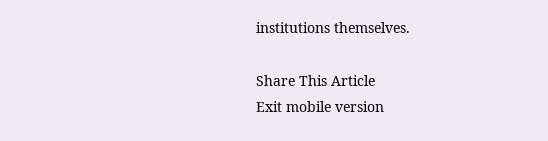institutions themselves.

Share This Article
Exit mobile version